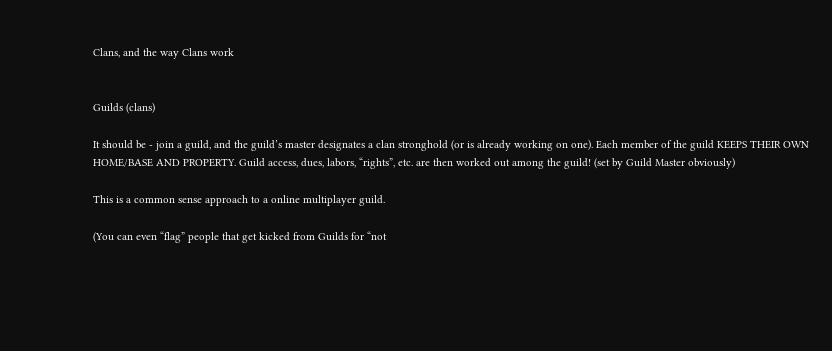Clans, and the way Clans work


Guilds (clans)

It should be - join a guild, and the guild’s master designates a clan stronghold (or is already working on one). Each member of the guild KEEPS THEIR OWN HOME/BASE AND PROPERTY. Guild access, dues, labors, “rights”, etc. are then worked out among the guild! (set by Guild Master obviously)

This is a common sense approach to a online multiplayer guild.

(You can even “flag” people that get kicked from Guilds for “not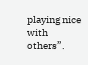playing nice with others”.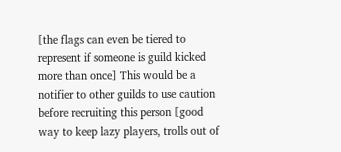[the flags can even be tiered to represent if someone is guild kicked more than once] This would be a notifier to other guilds to use caution before recruiting this person [good way to keep lazy players, trolls out of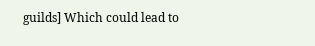guilds] Which could lead to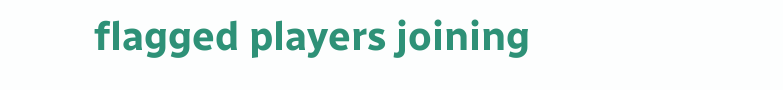flagged players joining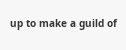up to make a guild of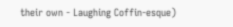their own - Laughing Coffin-esque)